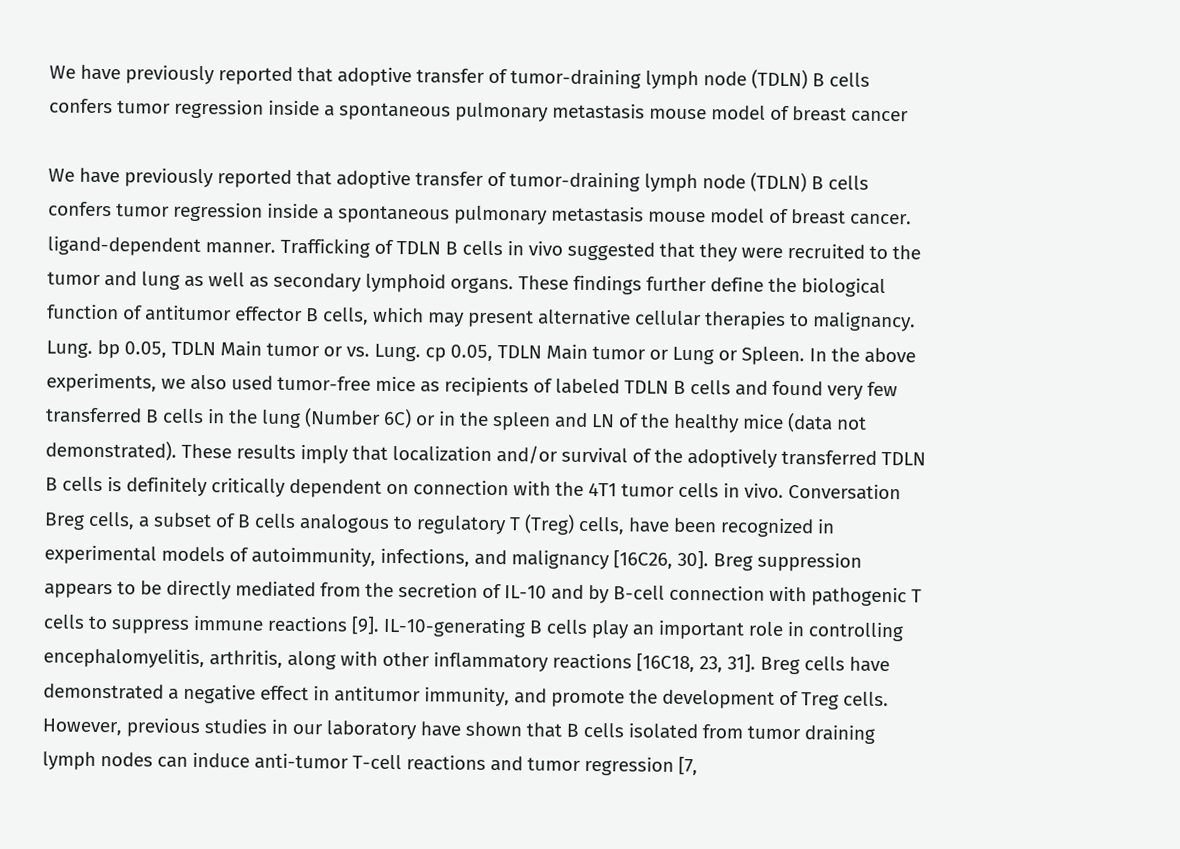We have previously reported that adoptive transfer of tumor-draining lymph node (TDLN) B cells confers tumor regression inside a spontaneous pulmonary metastasis mouse model of breast cancer

We have previously reported that adoptive transfer of tumor-draining lymph node (TDLN) B cells confers tumor regression inside a spontaneous pulmonary metastasis mouse model of breast cancer. ligand-dependent manner. Trafficking of TDLN B cells in vivo suggested that they were recruited to the tumor and lung as well as secondary lymphoid organs. These findings further define the biological function of antitumor effector B cells, which may present alternative cellular therapies to malignancy. Lung. bp 0.05, TDLN Main tumor or vs. Lung. cp 0.05, TDLN Main tumor or Lung or Spleen. In the above experiments, we also used tumor-free mice as recipients of labeled TDLN B cells and found very few transferred B cells in the lung (Number 6C) or in the spleen and LN of the healthy mice (data not demonstrated). These results imply that localization and/or survival of the adoptively transferred TDLN B cells is definitely critically dependent on connection with the 4T1 tumor cells in vivo. Conversation Breg cells, a subset of B cells analogous to regulatory T (Treg) cells, have been recognized in experimental models of autoimmunity, infections, and malignancy [16C26, 30]. Breg suppression appears to be directly mediated from the secretion of IL-10 and by B-cell connection with pathogenic T cells to suppress immune reactions [9]. IL-10-generating B cells play an important role in controlling encephalomyelitis, arthritis, along with other inflammatory reactions [16C18, 23, 31]. Breg cells have demonstrated a negative effect in antitumor immunity, and promote the development of Treg cells. However, previous studies in our laboratory have shown that B cells isolated from tumor draining lymph nodes can induce anti-tumor T-cell reactions and tumor regression [7,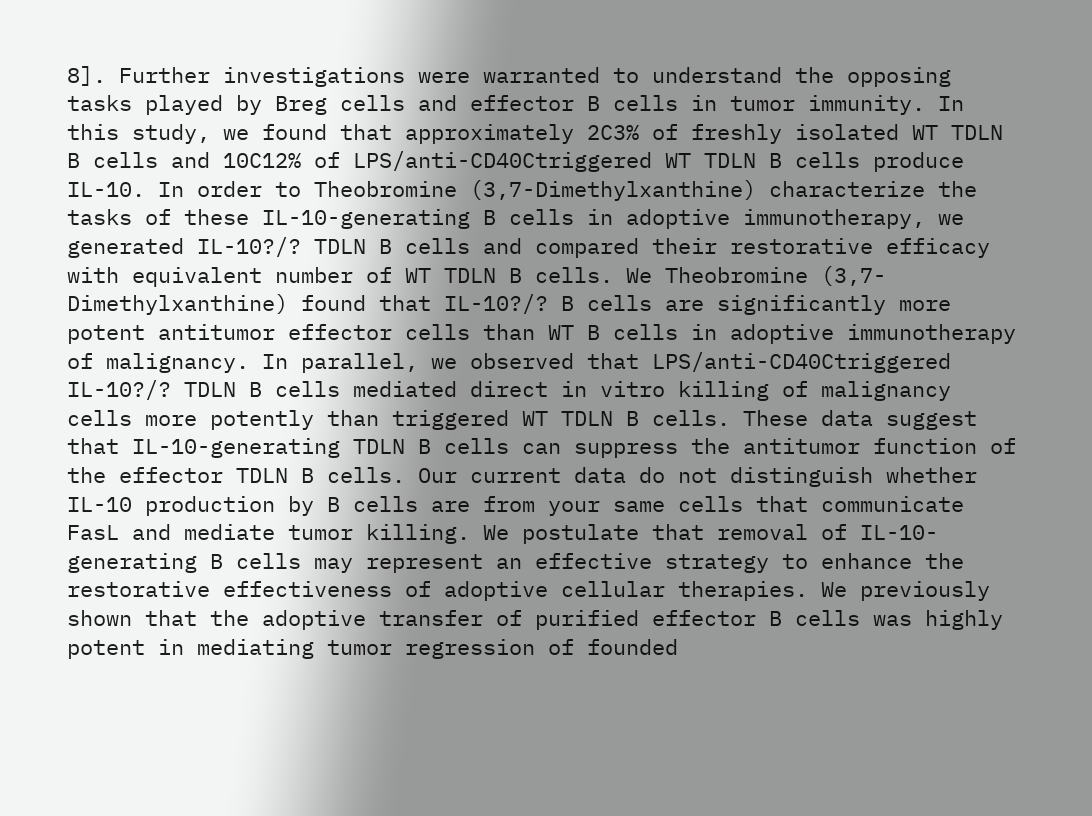8]. Further investigations were warranted to understand the opposing tasks played by Breg cells and effector B cells in tumor immunity. In this study, we found that approximately 2C3% of freshly isolated WT TDLN B cells and 10C12% of LPS/anti-CD40Ctriggered WT TDLN B cells produce IL-10. In order to Theobromine (3,7-Dimethylxanthine) characterize the tasks of these IL-10-generating B cells in adoptive immunotherapy, we generated IL-10?/? TDLN B cells and compared their restorative efficacy with equivalent number of WT TDLN B cells. We Theobromine (3,7-Dimethylxanthine) found that IL-10?/? B cells are significantly more potent antitumor effector cells than WT B cells in adoptive immunotherapy of malignancy. In parallel, we observed that LPS/anti-CD40Ctriggered IL-10?/? TDLN B cells mediated direct in vitro killing of malignancy cells more potently than triggered WT TDLN B cells. These data suggest that IL-10-generating TDLN B cells can suppress the antitumor function of the effector TDLN B cells. Our current data do not distinguish whether IL-10 production by B cells are from your same cells that communicate FasL and mediate tumor killing. We postulate that removal of IL-10-generating B cells may represent an effective strategy to enhance the restorative effectiveness of adoptive cellular therapies. We previously shown that the adoptive transfer of purified effector B cells was highly potent in mediating tumor regression of founded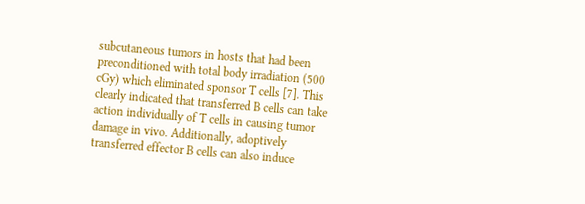subcutaneous tumors in hosts that had been preconditioned with total body irradiation (500 cGy) which eliminated sponsor T cells [7]. This clearly indicated that transferred B cells can take action individually of T cells in causing tumor damage in vivo. Additionally, adoptively transferred effector B cells can also induce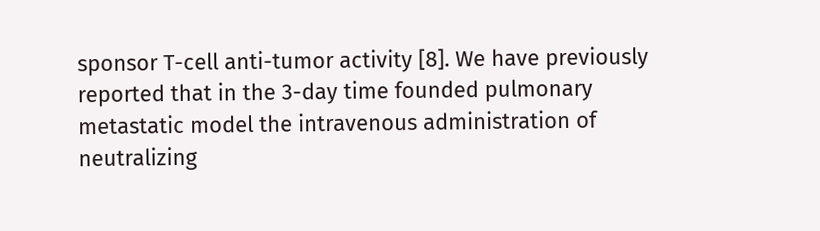sponsor T-cell anti-tumor activity [8]. We have previously reported that in the 3-day time founded pulmonary metastatic model the intravenous administration of neutralizing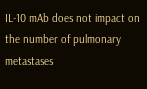IL-10 mAb does not impact on the number of pulmonary metastases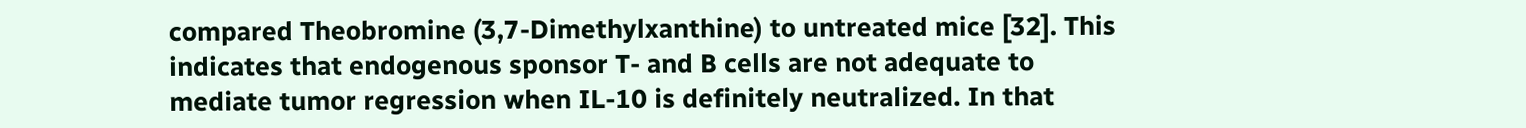compared Theobromine (3,7-Dimethylxanthine) to untreated mice [32]. This indicates that endogenous sponsor T- and B cells are not adequate to mediate tumor regression when IL-10 is definitely neutralized. In that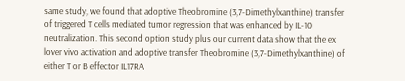same study, we found that adoptive Theobromine (3,7-Dimethylxanthine) transfer of triggered T cells mediated tumor regression that was enhanced by IL-10 neutralization. This second option study plus our current data show that the ex lover vivo activation and adoptive transfer Theobromine (3,7-Dimethylxanthine) of either T or B effector IL17RA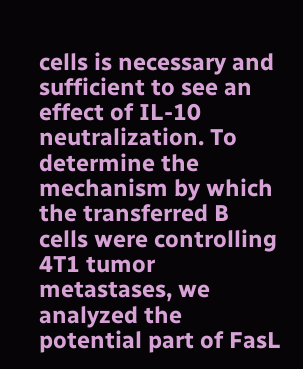cells is necessary and sufficient to see an effect of IL-10 neutralization. To determine the mechanism by which the transferred B cells were controlling 4T1 tumor metastases, we analyzed the potential part of FasL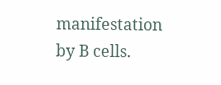manifestation by B cells.